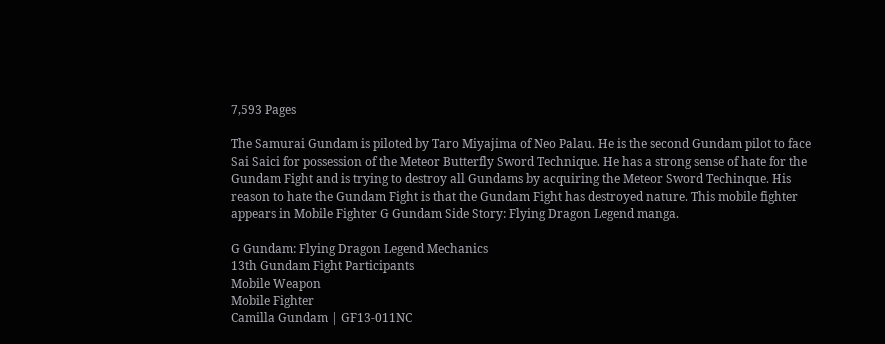7,593 Pages

The Samurai Gundam is piloted by Taro Miyajima of Neo Palau. He is the second Gundam pilot to face Sai Saici for possession of the Meteor Butterfly Sword Technique. He has a strong sense of hate for the Gundam Fight and is trying to destroy all Gundams by acquiring the Meteor Sword Techinque. His reason to hate the Gundam Fight is that the Gundam Fight has destroyed nature. This mobile fighter appears in Mobile Fighter G Gundam Side Story: Flying Dragon Legend manga.

G Gundam: Flying Dragon Legend Mechanics
13th Gundam Fight Participants
Mobile Weapon
Mobile Fighter
Camilla Gundam | GF13-011NC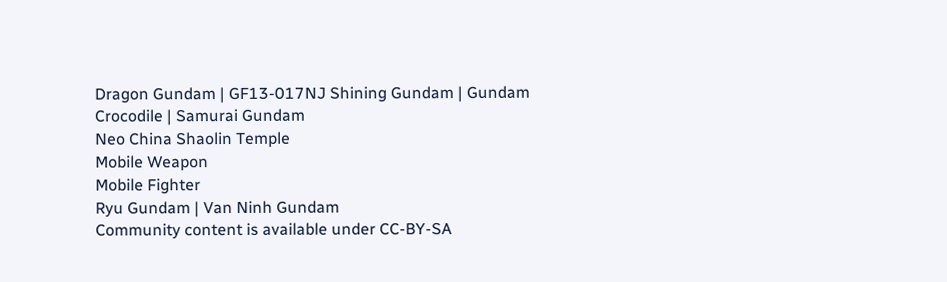Dragon Gundam | GF13-017NJ Shining Gundam | Gundam Crocodile | Samurai Gundam
Neo China Shaolin Temple
Mobile Weapon
Mobile Fighter
Ryu Gundam | Van Ninh Gundam
Community content is available under CC-BY-SA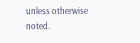unless otherwise noted.